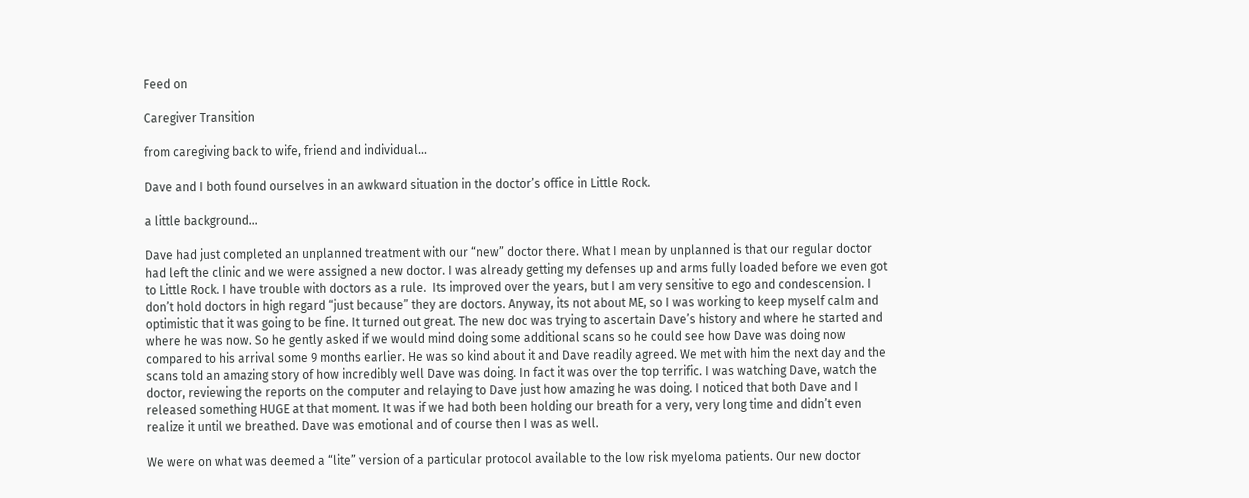Feed on

Caregiver Transition

from caregiving back to wife, friend and individual…

Dave and I both found ourselves in an awkward situation in the doctor’s office in Little Rock.

a little background…

Dave had just completed an unplanned treatment with our “new” doctor there. What I mean by unplanned is that our regular doctor had left the clinic and we were assigned a new doctor. I was already getting my defenses up and arms fully loaded before we even got to Little Rock. I have trouble with doctors as a rule.  Its improved over the years, but I am very sensitive to ego and condescension. I don’t hold doctors in high regard “just because” they are doctors. Anyway, its not about ME, so I was working to keep myself calm and optimistic that it was going to be fine. It turned out great. The new doc was trying to ascertain Dave’s history and where he started and where he was now. So he gently asked if we would mind doing some additional scans so he could see how Dave was doing now compared to his arrival some 9 months earlier. He was so kind about it and Dave readily agreed. We met with him the next day and the scans told an amazing story of how incredibly well Dave was doing. In fact it was over the top terrific. I was watching Dave, watch the doctor, reviewing the reports on the computer and relaying to Dave just how amazing he was doing. I noticed that both Dave and I released something HUGE at that moment. It was if we had both been holding our breath for a very, very long time and didn’t even realize it until we breathed. Dave was emotional and of course then I was as well.

We were on what was deemed a “lite” version of a particular protocol available to the low risk myeloma patients. Our new doctor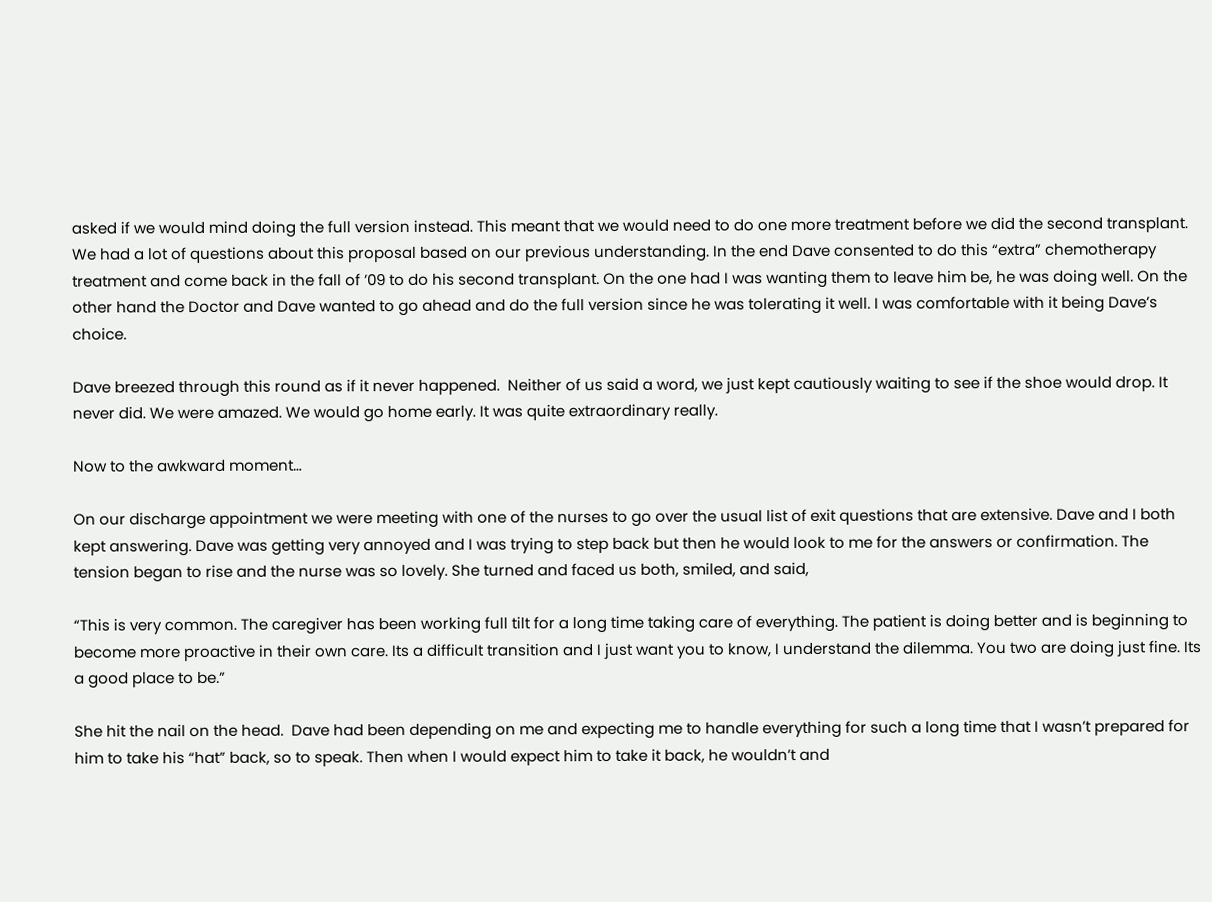asked if we would mind doing the full version instead. This meant that we would need to do one more treatment before we did the second transplant. We had a lot of questions about this proposal based on our previous understanding. In the end Dave consented to do this “extra” chemotherapy treatment and come back in the fall of ’09 to do his second transplant. On the one had I was wanting them to leave him be, he was doing well. On the other hand the Doctor and Dave wanted to go ahead and do the full version since he was tolerating it well. I was comfortable with it being Dave’s choice.

Dave breezed through this round as if it never happened.  Neither of us said a word, we just kept cautiously waiting to see if the shoe would drop. It never did. We were amazed. We would go home early. It was quite extraordinary really.

Now to the awkward moment…

On our discharge appointment we were meeting with one of the nurses to go over the usual list of exit questions that are extensive. Dave and I both kept answering. Dave was getting very annoyed and I was trying to step back but then he would look to me for the answers or confirmation. The tension began to rise and the nurse was so lovely. She turned and faced us both, smiled, and said,

“This is very common. The caregiver has been working full tilt for a long time taking care of everything. The patient is doing better and is beginning to become more proactive in their own care. Its a difficult transition and I just want you to know, I understand the dilemma. You two are doing just fine. Its a good place to be.”

She hit the nail on the head.  Dave had been depending on me and expecting me to handle everything for such a long time that I wasn’t prepared for him to take his “hat” back, so to speak. Then when I would expect him to take it back, he wouldn’t and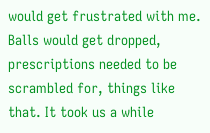would get frustrated with me. Balls would get dropped, prescriptions needed to be scrambled for, things like that. It took us a while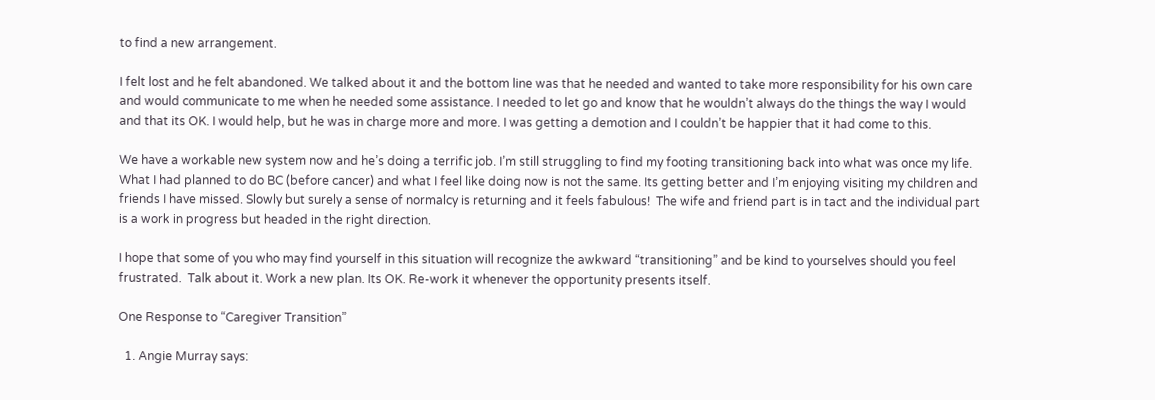to find a new arrangement.

I felt lost and he felt abandoned. We talked about it and the bottom line was that he needed and wanted to take more responsibility for his own care and would communicate to me when he needed some assistance. I needed to let go and know that he wouldn’t always do the things the way I would and that its OK. I would help, but he was in charge more and more. I was getting a demotion and I couldn’t be happier that it had come to this.

We have a workable new system now and he’s doing a terrific job. I’m still struggling to find my footing transitioning back into what was once my life. What I had planned to do BC (before cancer) and what I feel like doing now is not the same. Its getting better and I’m enjoying visiting my children and friends I have missed. Slowly but surely a sense of normalcy is returning and it feels fabulous!  The wife and friend part is in tact and the individual part is a work in progress but headed in the right direction.

I hope that some of you who may find yourself in this situation will recognize the awkward “transitioning” and be kind to yourselves should you feel frustrated.  Talk about it. Work a new plan. Its OK. Re-work it whenever the opportunity presents itself.

One Response to “Caregiver Transition”

  1. Angie Murray says: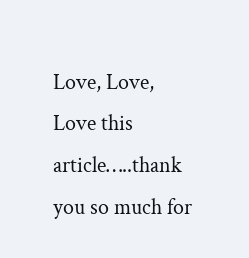Love, Love, Love this article…..thank you so much for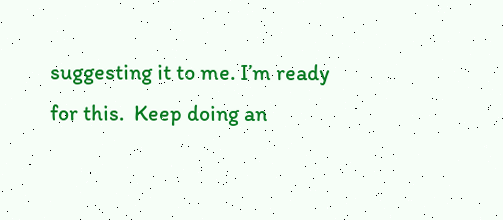suggesting it to me. I’m ready for this.  Keep doing an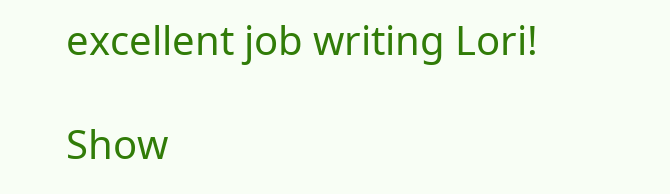excellent job writing Lori!

Show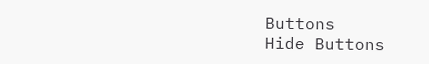Buttons
Hide Buttons